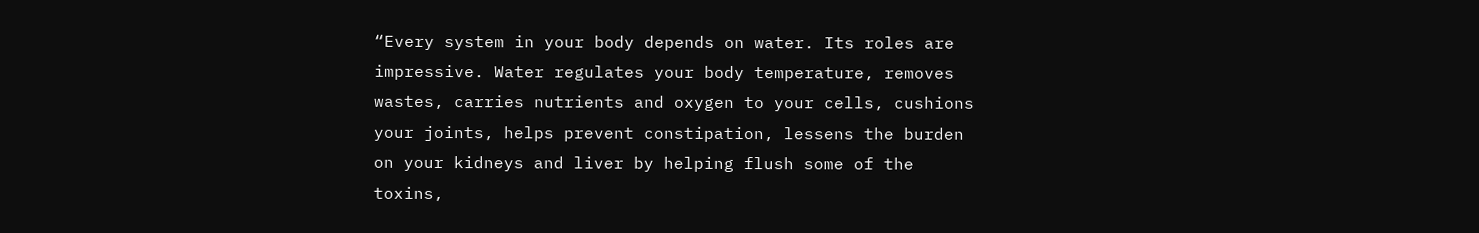“Every system in your body depends on water. Its roles are impressive. Water regulates your body temperature, removes wastes, carries nutrients and oxygen to your cells, cushions your joints, helps prevent constipation, lessens the burden on your kidneys and liver by helping flush some of the toxins,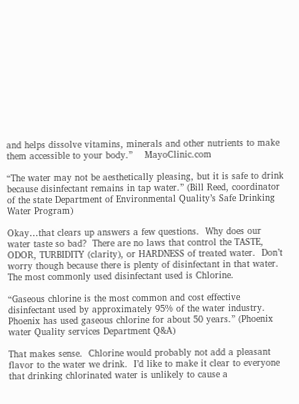and helps dissolve vitamins, minerals and other nutrients to make them accessible to your body.”    MayoClinic.com

“The water may not be aesthetically pleasing, but it is safe to drink because disinfectant remains in tap water.” (Bill Reed, coordinator of the state Department of Environmental Quality’s Safe Drinking Water Program)

Okay…that clears up answers a few questions.  Why does our water taste so bad?  There are no laws that control the TASTE, ODOR, TURBIDITY (clarity), or HARDNESS of treated water.  Don’t worry though because there is plenty of disinfectant in that water.  The most commonly used disinfectant used is Chlorine.

“Gaseous chlorine is the most common and cost effective disinfectant used by approximately 95% of the water industry. Phoenix has used gaseous chlorine for about 50 years.” (Phoenix water Quality services Department Q&A)

That makes sense.  Chlorine would probably not add a pleasant flavor to the water we drink.  I’d like to make it clear to everyone that drinking chlorinated water is unlikely to cause a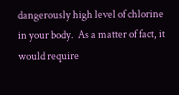dangerously high level of chlorine in your body.  As a matter of fact, it would require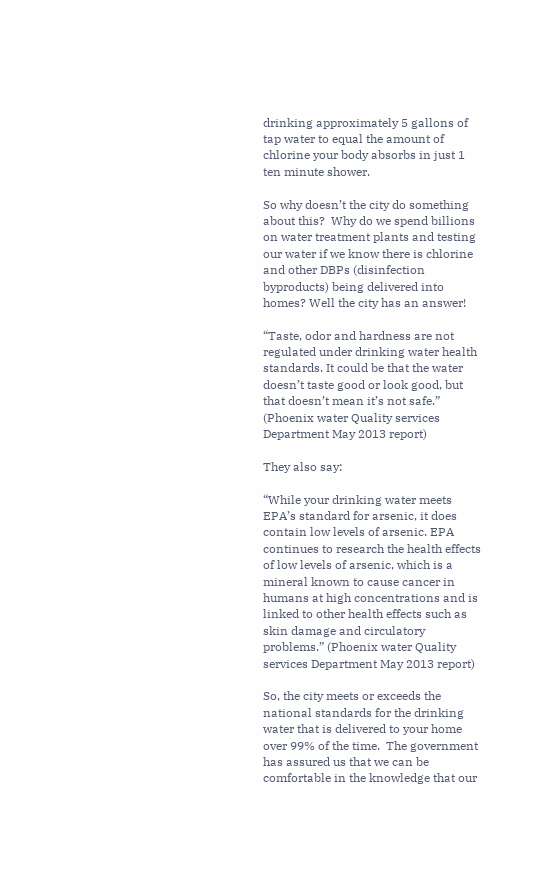drinking approximately 5 gallons of tap water to equal the amount of chlorine your body absorbs in just 1 ten minute shower.

So why doesn’t the city do something about this?  Why do we spend billions on water treatment plants and testing our water if we know there is chlorine and other DBPs (disinfection byproducts) being delivered into homes? Well the city has an answer!

“Taste, odor and hardness are not regulated under drinking water health standards. It could be that the water doesn’t taste good or look good, but that doesn’t mean it’s not safe.” (Phoenix water Quality services Department May 2013 report)

They also say:

“While your drinking water meets EPA’s standard for arsenic, it does contain low levels of arsenic. EPA continues to research the health effects of low levels of arsenic, which is a mineral known to cause cancer in humans at high concentrations and is linked to other health effects such as skin damage and circulatory problems.” (Phoenix water Quality services Department May 2013 report)

So, the city meets or exceeds the national standards for the drinking water that is delivered to your home over 99% of the time.  The government has assured us that we can be comfortable in the knowledge that our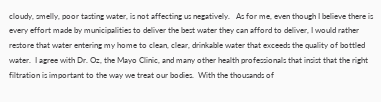cloudy, smelly, poor tasting water, is not affecting us negatively.   As for me, even though I believe there is every effort made by municipalities to deliver the best water they can afford to deliver, I would rather restore that water entering my home to clean, clear, drinkable water that exceeds the quality of bottled water.  I agree with Dr. Oz, the Mayo Clinic, and many other health professionals that insist that the right filtration is important to the way we treat our bodies.  With the thousands of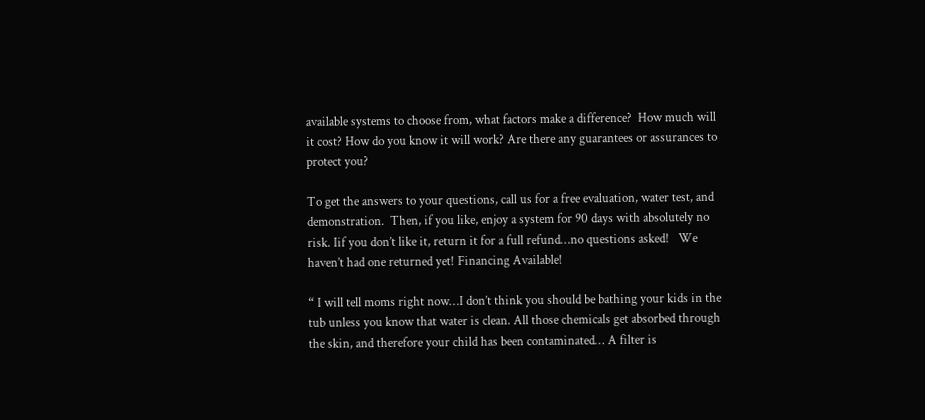available systems to choose from, what factors make a difference?  How much will it cost? How do you know it will work? Are there any guarantees or assurances to protect you?

To get the answers to your questions, call us for a free evaluation, water test, and demonstration.  Then, if you like, enjoy a system for 90 days with absolutely no risk. Iif you don’t like it, return it for a full refund…no questions asked!   We haven’t had one returned yet! Financing Available!

“ I will tell moms right now…I don’t think you should be bathing your kids in the tub unless you know that water is clean. All those chemicals get absorbed through the skin, and therefore your child has been contaminated… A filter is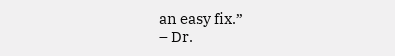an easy fix.”
– Dr.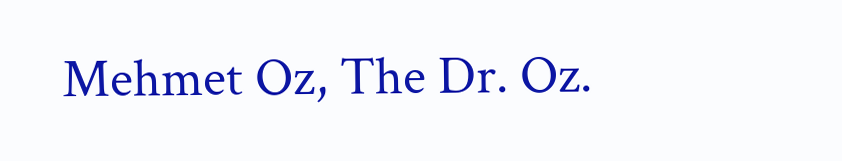Mehmet Oz, The Dr. Oz.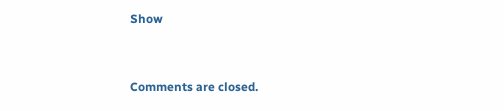Show


Comments are closed.